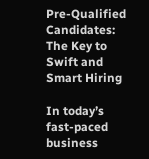Pre-Qualified Candidates: The Key to Swift and Smart Hiring

In today’s fast-paced business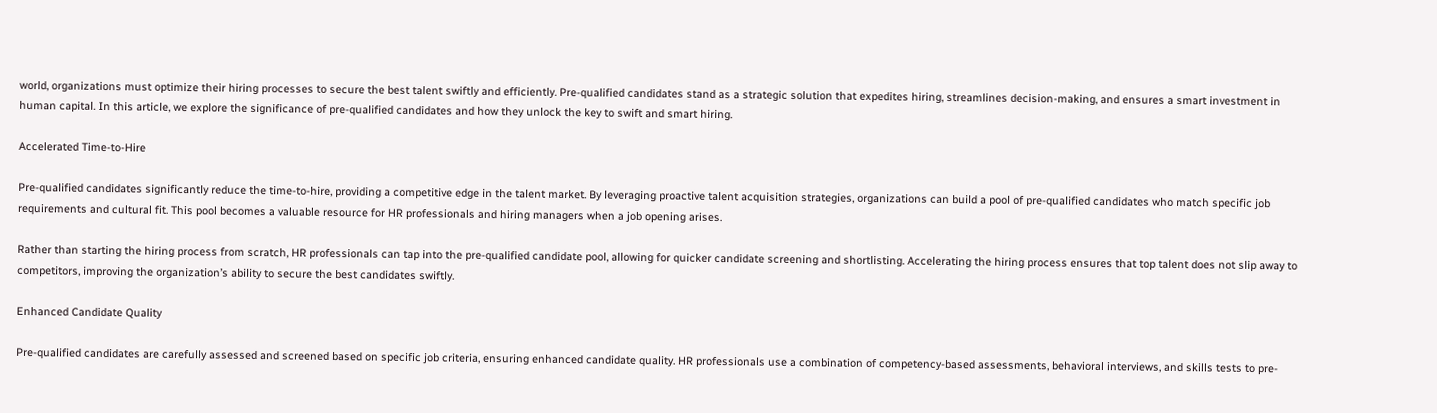world, organizations must optimize their hiring processes to secure the best talent swiftly and efficiently. Pre-qualified candidates stand as a strategic solution that expedites hiring, streamlines decision-making, and ensures a smart investment in human capital. In this article, we explore the significance of pre-qualified candidates and how they unlock the key to swift and smart hiring.

Accelerated Time-to-Hire

Pre-qualified candidates significantly reduce the time-to-hire, providing a competitive edge in the talent market. By leveraging proactive talent acquisition strategies, organizations can build a pool of pre-qualified candidates who match specific job requirements and cultural fit. This pool becomes a valuable resource for HR professionals and hiring managers when a job opening arises.

Rather than starting the hiring process from scratch, HR professionals can tap into the pre-qualified candidate pool, allowing for quicker candidate screening and shortlisting. Accelerating the hiring process ensures that top talent does not slip away to competitors, improving the organization’s ability to secure the best candidates swiftly.

Enhanced Candidate Quality

Pre-qualified candidates are carefully assessed and screened based on specific job criteria, ensuring enhanced candidate quality. HR professionals use a combination of competency-based assessments, behavioral interviews, and skills tests to pre-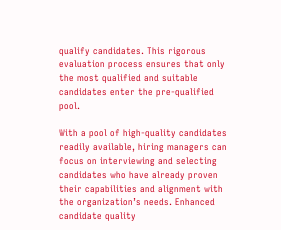qualify candidates. This rigorous evaluation process ensures that only the most qualified and suitable candidates enter the pre-qualified pool.

With a pool of high-quality candidates readily available, hiring managers can focus on interviewing and selecting candidates who have already proven their capabilities and alignment with the organization’s needs. Enhanced candidate quality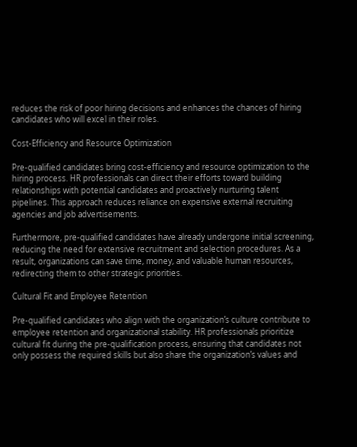reduces the risk of poor hiring decisions and enhances the chances of hiring candidates who will excel in their roles.

Cost-Efficiency and Resource Optimization

Pre-qualified candidates bring cost-efficiency and resource optimization to the hiring process. HR professionals can direct their efforts toward building relationships with potential candidates and proactively nurturing talent pipelines. This approach reduces reliance on expensive external recruiting agencies and job advertisements.

Furthermore, pre-qualified candidates have already undergone initial screening, reducing the need for extensive recruitment and selection procedures. As a result, organizations can save time, money, and valuable human resources, redirecting them to other strategic priorities.

Cultural Fit and Employee Retention

Pre-qualified candidates who align with the organization’s culture contribute to employee retention and organizational stability. HR professionals prioritize cultural fit during the pre-qualification process, ensuring that candidates not only possess the required skills but also share the organization’s values and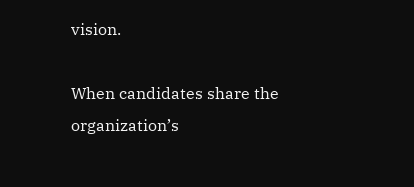vision.

When candidates share the organization’s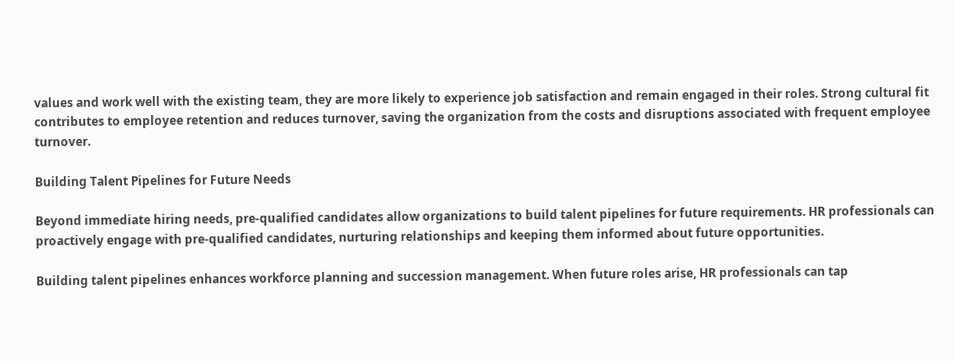values and work well with the existing team, they are more likely to experience job satisfaction and remain engaged in their roles. Strong cultural fit contributes to employee retention and reduces turnover, saving the organization from the costs and disruptions associated with frequent employee turnover.

Building Talent Pipelines for Future Needs

Beyond immediate hiring needs, pre-qualified candidates allow organizations to build talent pipelines for future requirements. HR professionals can proactively engage with pre-qualified candidates, nurturing relationships and keeping them informed about future opportunities.

Building talent pipelines enhances workforce planning and succession management. When future roles arise, HR professionals can tap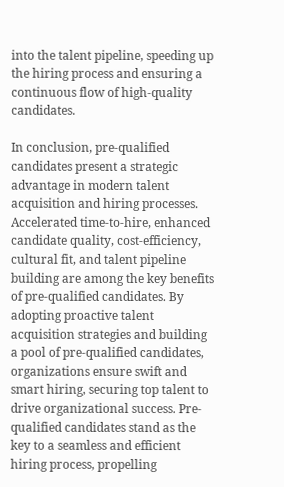into the talent pipeline, speeding up the hiring process and ensuring a continuous flow of high-quality candidates.

In conclusion, pre-qualified candidates present a strategic advantage in modern talent acquisition and hiring processes. Accelerated time-to-hire, enhanced candidate quality, cost-efficiency, cultural fit, and talent pipeline building are among the key benefits of pre-qualified candidates. By adopting proactive talent acquisition strategies and building a pool of pre-qualified candidates, organizations ensure swift and smart hiring, securing top talent to drive organizational success. Pre-qualified candidates stand as the key to a seamless and efficient hiring process, propelling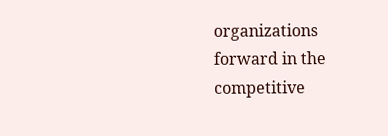organizations forward in the competitive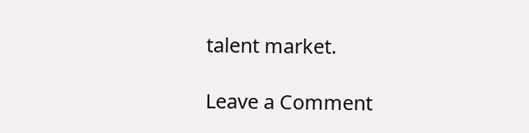talent market.

Leave a Comment